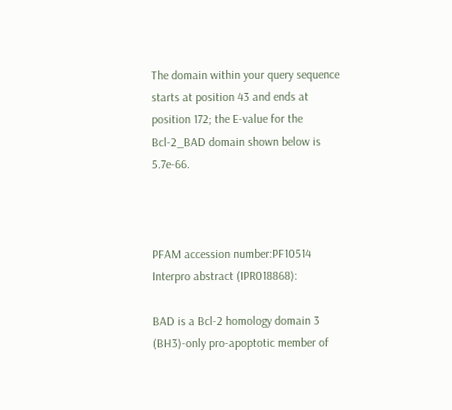The domain within your query sequence starts at position 43 and ends at position 172; the E-value for the Bcl-2_BAD domain shown below is 5.7e-66.



PFAM accession number:PF10514
Interpro abstract (IPR018868):

BAD is a Bcl-2 homology domain 3 (BH3)-only pro-apoptotic member of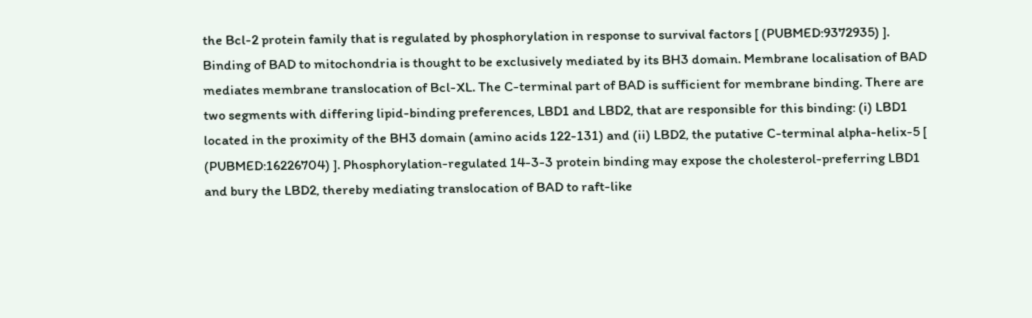the Bcl-2 protein family that is regulated by phosphorylation in response to survival factors [ (PUBMED:9372935) ]. Binding of BAD to mitochondria is thought to be exclusively mediated by its BH3 domain. Membrane localisation of BAD mediates membrane translocation of Bcl-XL. The C-terminal part of BAD is sufficient for membrane binding. There are two segments with differing lipid-binding preferences, LBD1 and LBD2, that are responsible for this binding: (i) LBD1 located in the proximity of the BH3 domain (amino acids 122-131) and (ii) LBD2, the putative C-terminal alpha-helix-5 [ (PUBMED:16226704) ]. Phosphorylation-regulated 14-3-3 protein binding may expose the cholesterol-preferring LBD1 and bury the LBD2, thereby mediating translocation of BAD to raft-like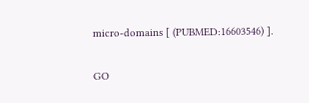micro-domains [ (PUBMED:16603546) ].

GO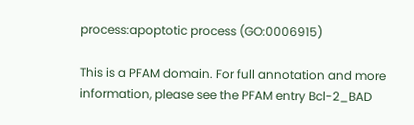process:apoptotic process (GO:0006915)

This is a PFAM domain. For full annotation and more information, please see the PFAM entry Bcl-2_BAD